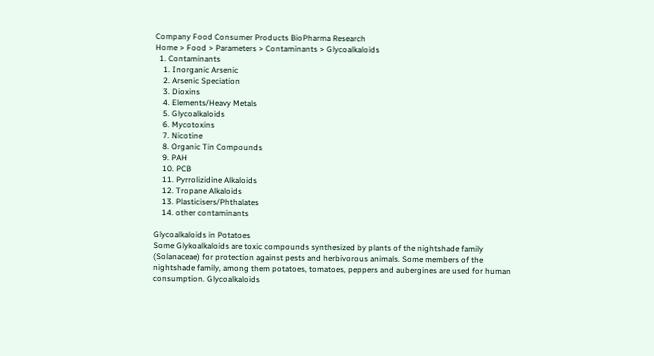Company Food Consumer Products BioPharma Research
Home > Food > Parameters > Contaminants > Glycoalkaloids
  1. Contaminants
    1. Inorganic Arsenic
    2. Arsenic Speciation
    3. Dioxins
    4. Elements/Heavy Metals
    5. Glycoalkaloids
    6. Mycotoxins
    7. Nicotine
    8. Organic Tin Compounds
    9. PAH
    10. PCB
    11. Pyrrolizidine Alkaloids
    12. Tropane Alkaloids
    13. Plasticisers/Phthalates
    14. other contaminants

Glycoalkaloids in Potatoes
Some Glykoalkaloids are toxic compounds synthesized by plants of the nightshade family (Solanaceae) for protection against pests and herbivorous animals. Some members of the nightshade family, among them potatoes, tomatoes, peppers and aubergines are used for human consumption. Glycoalkaloids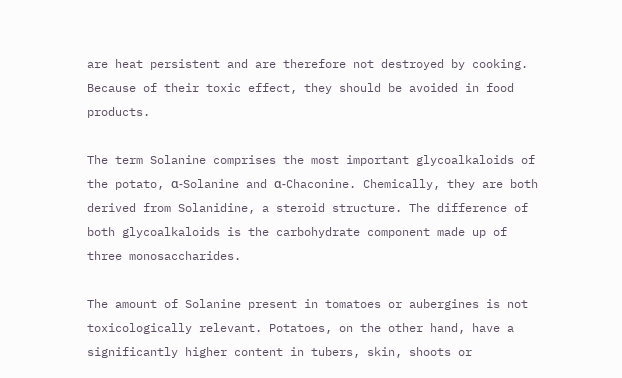are heat persistent and are therefore not destroyed by cooking. Because of their toxic effect, they should be avoided in food products.

The term Solanine comprises the most important glycoalkaloids of the potato, α-Solanine and α-Chaconine. Chemically, they are both derived from Solanidine, a steroid structure. The difference of both glycoalkaloids is the carbohydrate component made up of three monosaccharides.

The amount of Solanine present in tomatoes or aubergines is not toxicologically relevant. Potatoes, on the other hand, have a significantly higher content in tubers, skin, shoots or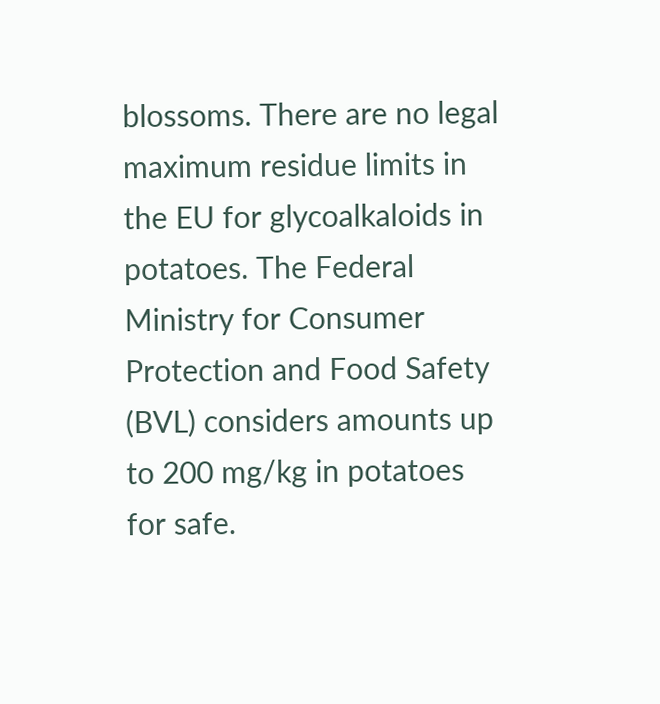blossoms. There are no legal maximum residue limits in the EU for glycoalkaloids in potatoes. The Federal Ministry for Consumer Protection and Food Safety (BVL) considers amounts up to 200 mg/kg in potatoes for safe.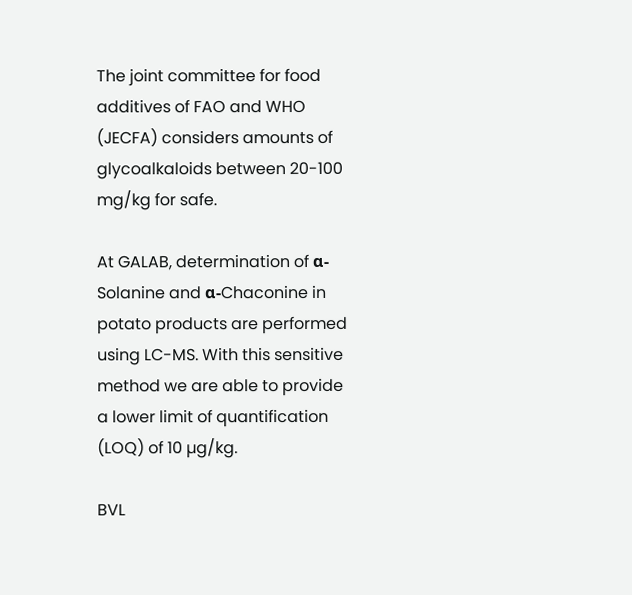The joint committee for food additives of FAO and WHO (JECFA) considers amounts of glycoalkaloids between 20-100 mg/kg for safe.

At GALAB, determination of α-Solanine and α-Chaconine in potato products are performed using LC-MS. With this sensitive method we are able to provide a lower limit of quantification (LOQ) of 10 µg/kg.

BVL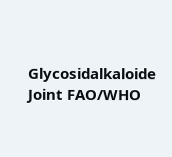Glycosidalkaloide
Joint FAO/WHO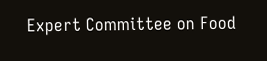Expert Committee on Food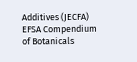Additives (JECFA)
EFSA Compendium of Botanicals